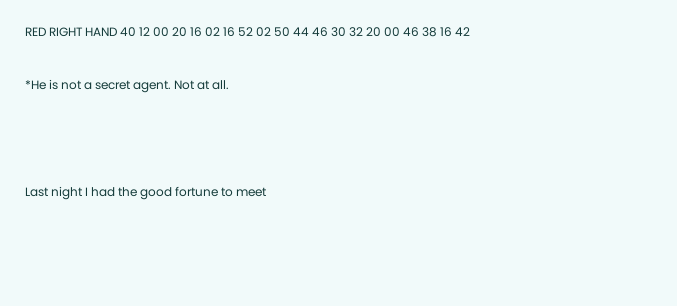RED RIGHT HAND 40 12 00 20 16 02 16 52 02 50 44 46 30 32 20 00 46 38 16 42

*He is not a secret agent. Not at all.



Last night I had the good fortune to meet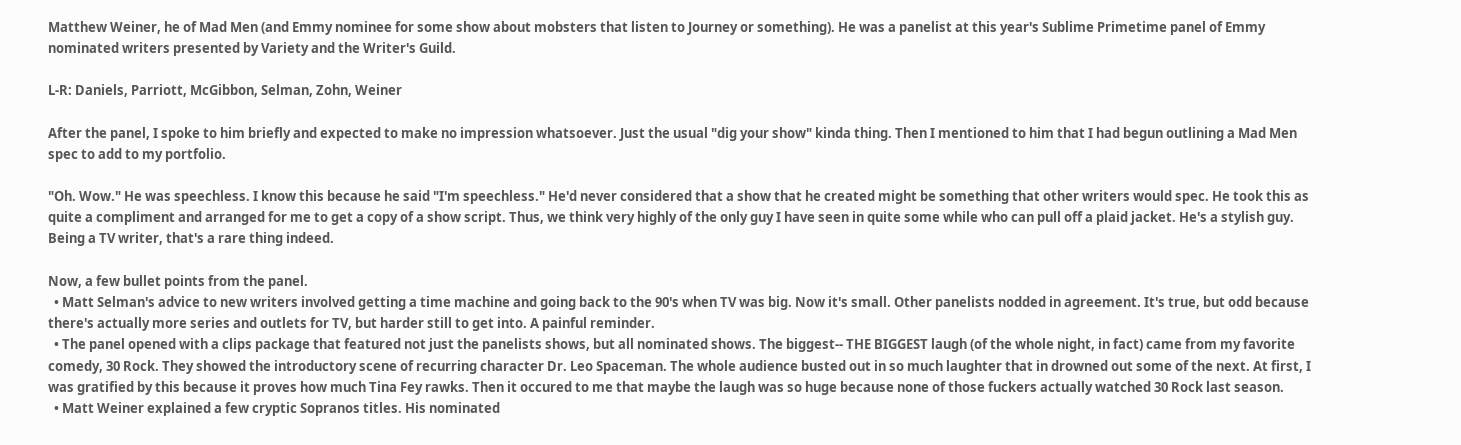Matthew Weiner, he of Mad Men (and Emmy nominee for some show about mobsters that listen to Journey or something). He was a panelist at this year's Sublime Primetime panel of Emmy nominated writers presented by Variety and the Writer's Guild.

L-R: Daniels, Parriott, McGibbon, Selman, Zohn, Weiner

After the panel, I spoke to him briefly and expected to make no impression whatsoever. Just the usual "dig your show" kinda thing. Then I mentioned to him that I had begun outlining a Mad Men spec to add to my portfolio.

"Oh. Wow." He was speechless. I know this because he said "I'm speechless." He'd never considered that a show that he created might be something that other writers would spec. He took this as quite a compliment and arranged for me to get a copy of a show script. Thus, we think very highly of the only guy I have seen in quite some while who can pull off a plaid jacket. He's a stylish guy. Being a TV writer, that's a rare thing indeed.

Now, a few bullet points from the panel.
  • Matt Selman's advice to new writers involved getting a time machine and going back to the 90's when TV was big. Now it's small. Other panelists nodded in agreement. It's true, but odd because there's actually more series and outlets for TV, but harder still to get into. A painful reminder.
  • The panel opened with a clips package that featured not just the panelists shows, but all nominated shows. The biggest-- THE BIGGEST laugh (of the whole night, in fact) came from my favorite comedy, 30 Rock. They showed the introductory scene of recurring character Dr. Leo Spaceman. The whole audience busted out in so much laughter that in drowned out some of the next. At first, I was gratified by this because it proves how much Tina Fey rawks. Then it occured to me that maybe the laugh was so huge because none of those fuckers actually watched 30 Rock last season.
  • Matt Weiner explained a few cryptic Sopranos titles. His nominated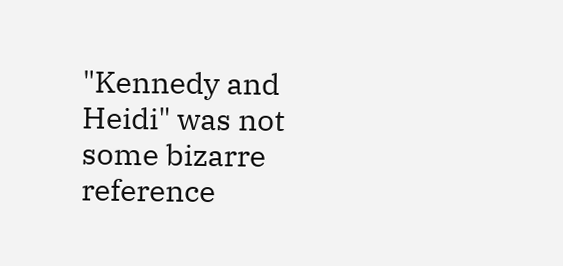"Kennedy and Heidi" was not some bizarre reference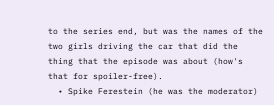to the series end, but was the names of the two girls driving the car that did the thing that the episode was about (how's that for spoiler-free).
  • Spike Ferestein (he was the moderator)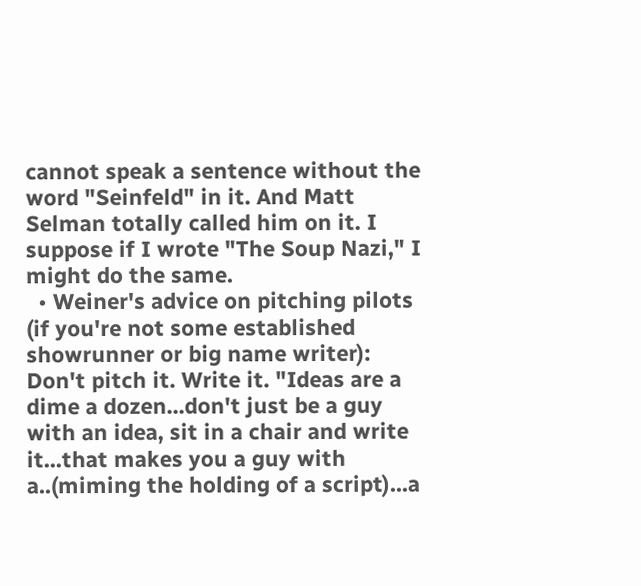cannot speak a sentence without the word "Seinfeld" in it. And Matt Selman totally called him on it. I suppose if I wrote "The Soup Nazi," I might do the same.
  • Weiner's advice on pitching pilots (if you're not some established showrunner or big name writer): Don't pitch it. Write it. "Ideas are a dime a dozen...don't just be a guy with an idea, sit in a chair and write it...that makes you a guy with a..(miming the holding of a script)...a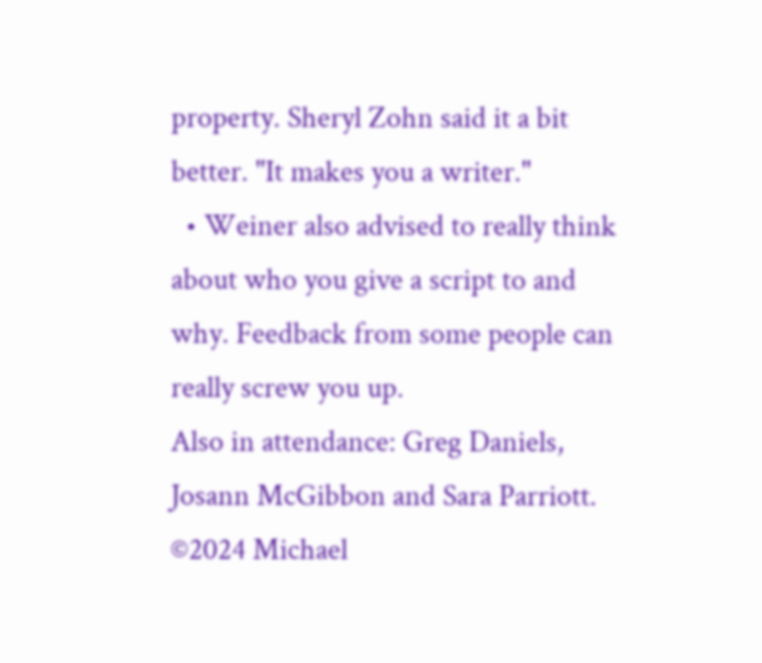property. Sheryl Zohn said it a bit better. "It makes you a writer."
  • Weiner also advised to really think about who you give a script to and why. Feedback from some people can really screw you up.
Also in attendance: Greg Daniels, Josann McGibbon and Sara Parriott.
©2024 Michael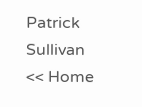Patrick Sullivan
<< Home